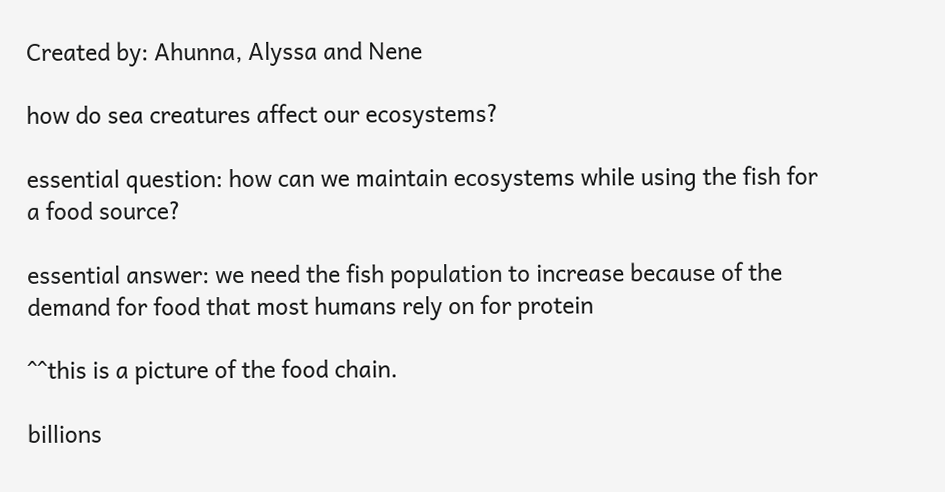Created by: Ahunna, Alyssa and Nene

how do sea creatures affect our ecosystems?

essential question: how can we maintain ecosystems while using the fish for a food source?

essential answer: we need the fish population to increase because of the demand for food that most humans rely on for protein

^^this is a picture of the food chain.

billions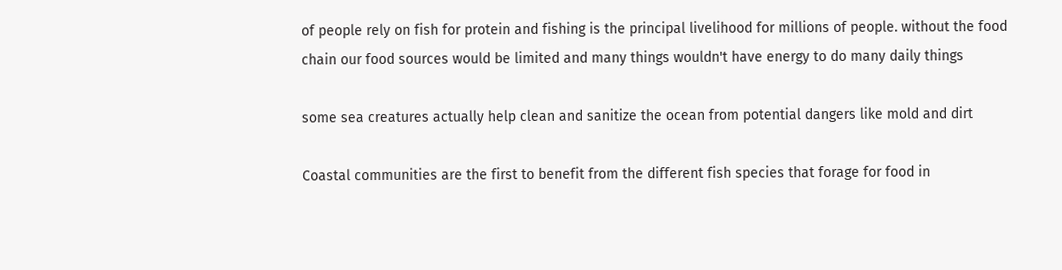of people rely on fish for protein and fishing is the principal livelihood for millions of people. without the food chain our food sources would be limited and many things wouldn't have energy to do many daily things

some sea creatures actually help clean and sanitize the ocean from potential dangers like mold and dirt

Coastal communities are the first to benefit from the different fish species that forage for food in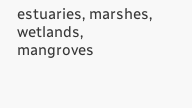estuaries, marshes, wetlands, mangroves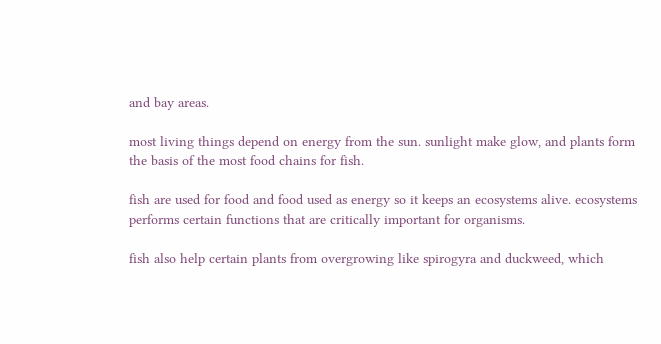and bay areas.

most living things depend on energy from the sun. sunlight make glow, and plants form the basis of the most food chains for fish.

fish are used for food and food used as energy so it keeps an ecosystems alive. ecosystems performs certain functions that are critically important for organisms.

fish also help certain plants from overgrowing like spirogyra and duckweed, which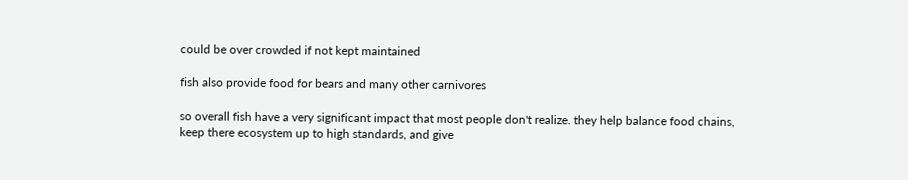could be over crowded if not kept maintained

fish also provide food for bears and many other carnivores

so overall fish have a very significant impact that most people don't realize. they help balance food chains, keep there ecosystem up to high standards, and give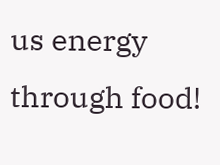us energy through food!